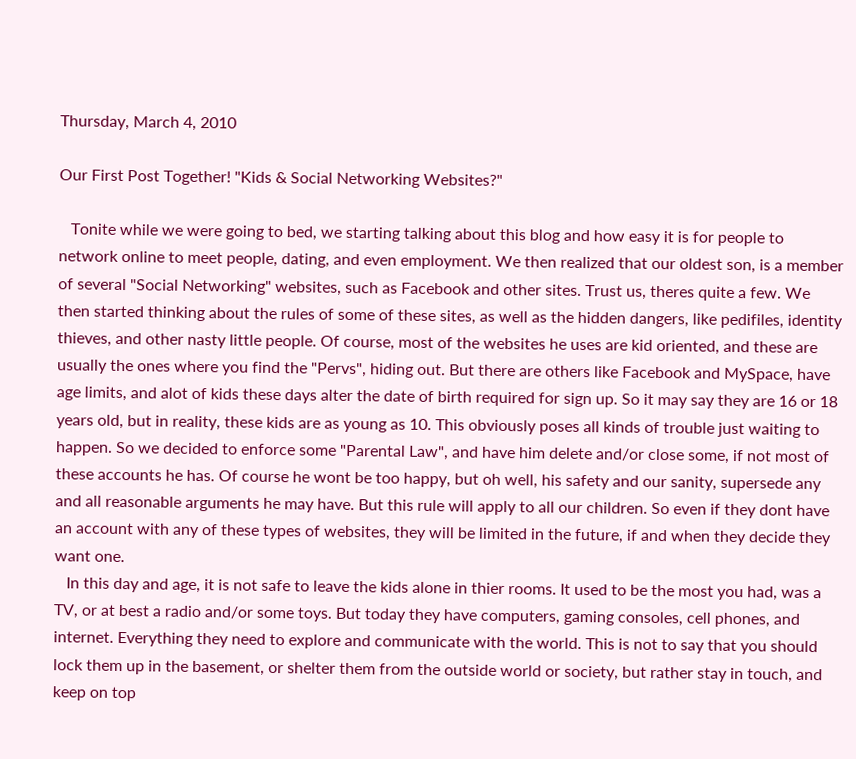Thursday, March 4, 2010

Our First Post Together! "Kids & Social Networking Websites?"

   Tonite while we were going to bed, we starting talking about this blog and how easy it is for people to network online to meet people, dating, and even employment. We then realized that our oldest son, is a member of several "Social Networking" websites, such as Facebook and other sites. Trust us, theres quite a few. We then started thinking about the rules of some of these sites, as well as the hidden dangers, like pedifiles, identity thieves, and other nasty little people. Of course, most of the websites he uses are kid oriented, and these are usually the ones where you find the "Pervs", hiding out. But there are others like Facebook and MySpace, have age limits, and alot of kids these days alter the date of birth required for sign up. So it may say they are 16 or 18 years old, but in reality, these kids are as young as 10. This obviously poses all kinds of trouble just waiting to happen. So we decided to enforce some "Parental Law", and have him delete and/or close some, if not most of these accounts he has. Of course he wont be too happy, but oh well, his safety and our sanity, supersede any and all reasonable arguments he may have. But this rule will apply to all our children. So even if they dont have an account with any of these types of websites, they will be limited in the future, if and when they decide they want one.
   In this day and age, it is not safe to leave the kids alone in thier rooms. It used to be the most you had, was a TV, or at best a radio and/or some toys. But today they have computers, gaming consoles, cell phones, and internet. Everything they need to explore and communicate with the world. This is not to say that you should lock them up in the basement, or shelter them from the outside world or society, but rather stay in touch, and keep on top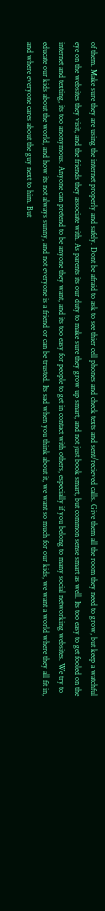of them. Make sure they are using the internet properly and safely. Dont be afraid to ask to see thier cell phones and check texts and sent/recieved calls. Give them all the room they need to grow, but keep a watchful eye on the websites they visit, and the friends they associate with. As parents its our duty to make sure they grow up smart, and not just book smart, but common sense smart as well. Its too easy to get fooled on the internet and texting, its too anonymous. Anyone can pretend to be anyone they want, and its too easy for people to get in contact with others, especially if you belong to many social networking websites. We try to educate our kids about the world, and how its not always sunny, and not everyone is a friend or can be trusted. Its sad when you think about it, we want so much for our kids, we want a world where they all fit in, and where everyone cares about the guy next to him. But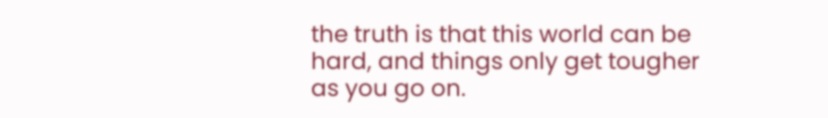the truth is that this world can be hard, and things only get tougher as you go on.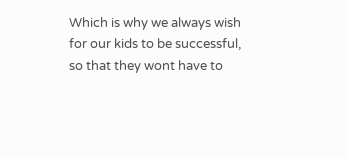Which is why we always wish for our kids to be successful, so that they wont have to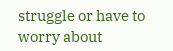struggle or have to worry about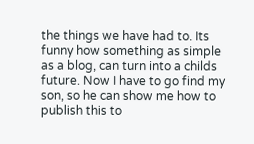the things we have had to. Its funny how something as simple as a blog, can turn into a childs future. Now I have to go find my son, so he can show me how to publish this to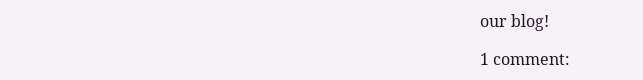our blog!

1 comment: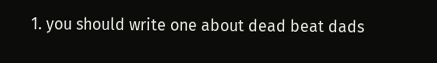1. you should write one about dead beat dads